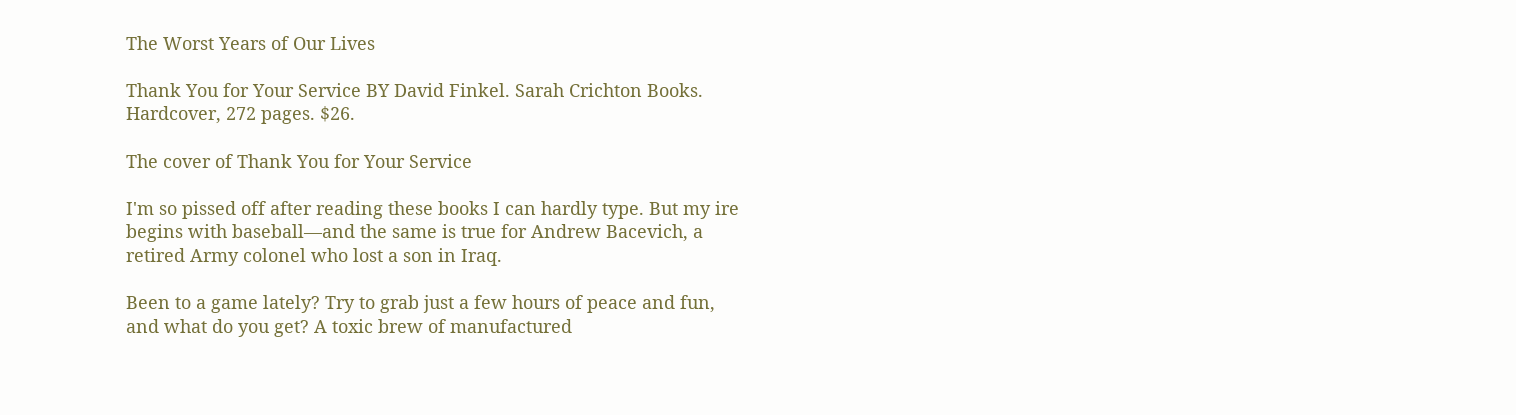The Worst Years of Our Lives

Thank You for Your Service BY David Finkel. Sarah Crichton Books. Hardcover, 272 pages. $26.

The cover of Thank You for Your Service

I'm so pissed off after reading these books I can hardly type. But my ire begins with baseball—and the same is true for Andrew Bacevich, a retired Army colonel who lost a son in Iraq.

Been to a game lately? Try to grab just a few hours of peace and fun, and what do you get? A toxic brew of manufactured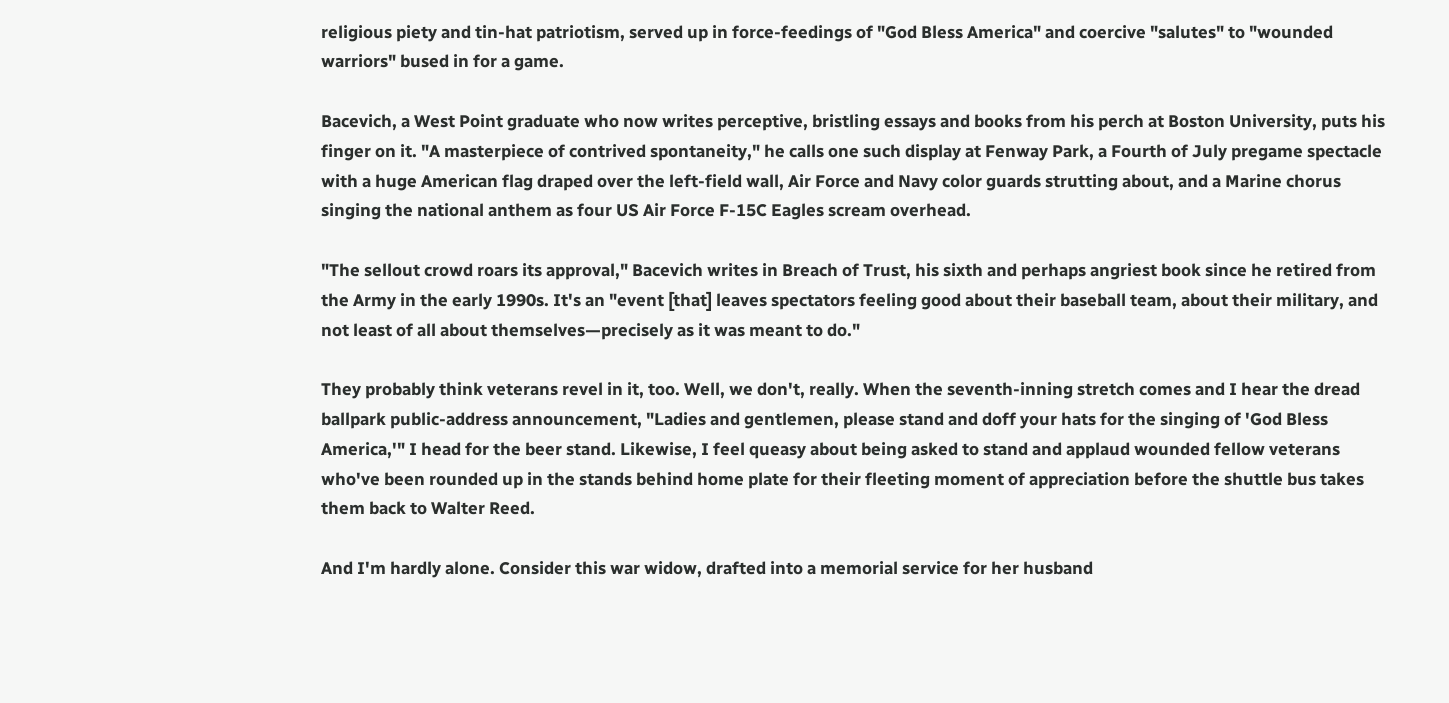religious piety and tin-hat patriotism, served up in force-feedings of "God Bless America" and coercive "salutes" to "wounded warriors" bused in for a game.

Bacevich, a West Point graduate who now writes perceptive, bristling essays and books from his perch at Boston University, puts his finger on it. "A masterpiece of contrived spontaneity," he calls one such display at Fenway Park, a Fourth of July pregame spectacle with a huge American flag draped over the left-field wall, Air Force and Navy color guards strutting about, and a Marine chorus singing the national anthem as four US Air Force F-15C Eagles scream overhead.

"The sellout crowd roars its approval," Bacevich writes in Breach of Trust, his sixth and perhaps angriest book since he retired from the Army in the early 1990s. It's an "event [that] leaves spectators feeling good about their baseball team, about their military, and not least of all about themselves—precisely as it was meant to do."

They probably think veterans revel in it, too. Well, we don't, really. When the seventh-inning stretch comes and I hear the dread ballpark public-address announcement, "Ladies and gentlemen, please stand and doff your hats for the singing of 'God Bless America,'" I head for the beer stand. Likewise, I feel queasy about being asked to stand and applaud wounded fellow veterans who've been rounded up in the stands behind home plate for their fleeting moment of appreciation before the shuttle bus takes them back to Walter Reed.

And I'm hardly alone. Consider this war widow, drafted into a memorial service for her husband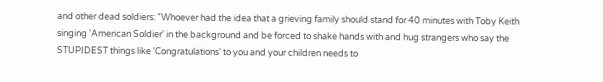and other dead soldiers: "Whoever had the idea that a grieving family should stand for 40 minutes with Toby Keith singing 'American Soldier' in the background and be forced to shake hands with and hug strangers who say the STUPIDEST things like 'Congratulations' to you and your children needs to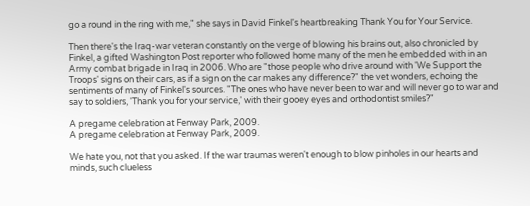go a round in the ring with me," she says in David Finkel's heartbreaking Thank You for Your Service.

Then there's the Iraq-war veteran constantly on the verge of blowing his brains out, also chronicled by Finkel, a gifted Washington Post reporter who followed home many of the men he embedded with in an Army combat brigade in Iraq in 2006. Who are "those people who drive around with 'We Support the Troops' signs on their cars, as if a sign on the car makes any difference?" the vet wonders, echoing the sentiments of many of Finkel's sources. "The ones who have never been to war and will never go to war and say to soldiers, 'Thank you for your service,' with their gooey eyes and orthodontist smiles?"

A pregame celebration at Fenway Park, 2009.
A pregame celebration at Fenway Park, 2009.

We hate you, not that you asked. If the war traumas weren't enough to blow pinholes in our hearts and minds, such clueless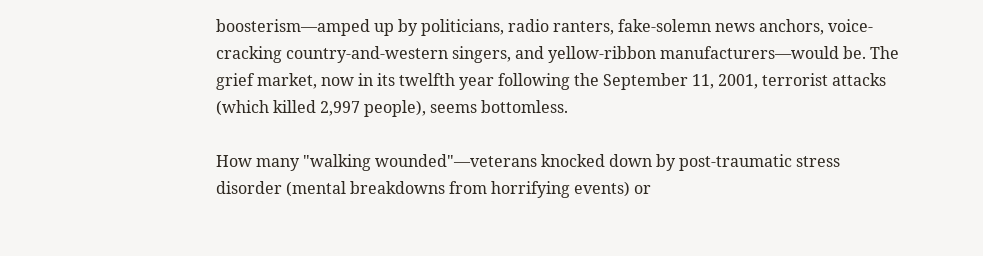boosterism—amped up by politicians, radio ranters, fake-solemn news anchors, voice-cracking country-and-western singers, and yellow-ribbon manufacturers—would be. The grief market, now in its twelfth year following the September 11, 2001, terrorist attacks (which killed 2,997 people), seems bottomless.

How many "walking wounded"—veterans knocked down by post-traumatic stress disorder (mental breakdowns from horrifying events) or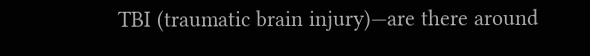TBI (traumatic brain injury)—are there around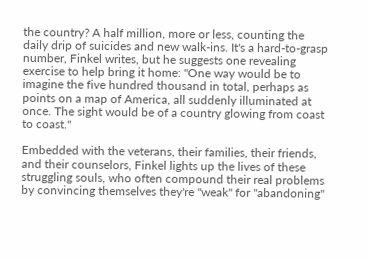the country? A half million, more or less, counting the daily drip of suicides and new walk-ins. It's a hard-to-grasp number, Finkel writes, but he suggests one revealing exercise to help bring it home: "One way would be to imagine the five hundred thousand in total, perhaps as points on a map of America, all suddenly illuminated at once. The sight would be of a country glowing from coast to coast."

Embedded with the veterans, their families, their friends, and their counselors, Finkel lights up the lives of these struggling souls, who often compound their real problems by convincing themselves they're "weak" for "abandoning"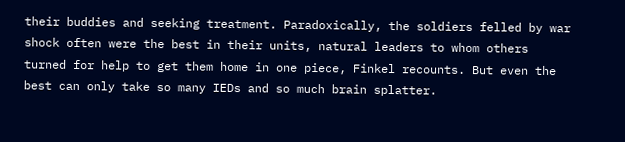their buddies and seeking treatment. Paradoxically, the soldiers felled by war shock often were the best in their units, natural leaders to whom others turned for help to get them home in one piece, Finkel recounts. But even the best can only take so many IEDs and so much brain splatter.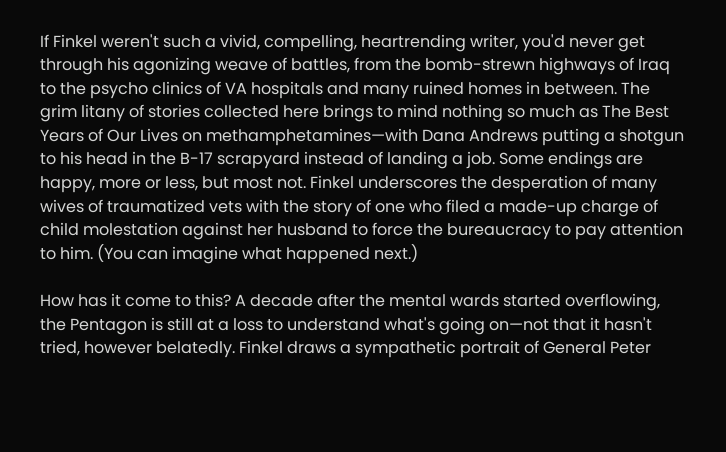If Finkel weren't such a vivid, compelling, heartrending writer, you'd never get through his agonizing weave of battles, from the bomb-strewn highways of Iraq to the psycho clinics of VA hospitals and many ruined homes in between. The grim litany of stories collected here brings to mind nothing so much as The Best Years of Our Lives on methamphetamines—with Dana Andrews putting a shotgun to his head in the B-17 scrapyard instead of landing a job. Some endings are happy, more or less, but most not. Finkel underscores the desperation of many wives of traumatized vets with the story of one who filed a made-up charge of child molestation against her husband to force the bureaucracy to pay attention to him. (You can imagine what happened next.)

How has it come to this? A decade after the mental wards started overflowing, the Pentagon is still at a loss to understand what's going on—not that it hasn't tried, however belatedly. Finkel draws a sympathetic portrait of General Peter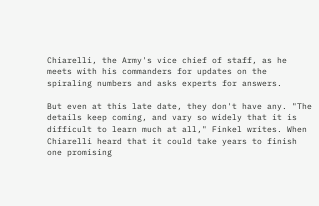Chiarelli, the Army's vice chief of staff, as he meets with his commanders for updates on the spiraling numbers and asks experts for answers.

But even at this late date, they don't have any. "The details keep coming, and vary so widely that it is difficult to learn much at all," Finkel writes. When Chiarelli heard that it could take years to finish one promising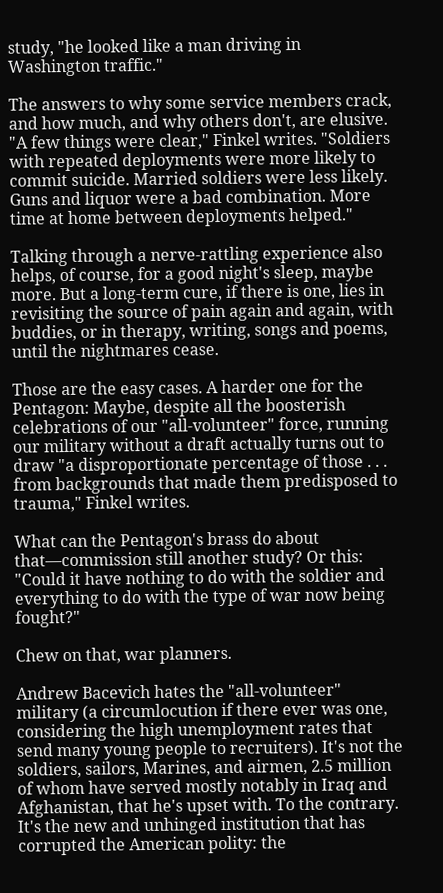study, "he looked like a man driving in Washington traffic."

The answers to why some service members crack, and how much, and why others don't, are elusive. "A few things were clear," Finkel writes. "Soldiers with repeated deployments were more likely to commit suicide. Married soldiers were less likely. Guns and liquor were a bad combination. More time at home between deployments helped."

Talking through a nerve-rattling experience also helps, of course, for a good night's sleep, maybe more. But a long-term cure, if there is one, lies in revisiting the source of pain again and again, with buddies, or in therapy, writing, songs and poems, until the nightmares cease.

Those are the easy cases. A harder one for the Pentagon: Maybe, despite all the boosterish celebrations of our "all-volunteer" force, running our military without a draft actually turns out to draw "a disproportionate percentage of those . . . from backgrounds that made them predisposed to trauma," Finkel writes.

What can the Pentagon's brass do about that—commission still another study? Or this: "Could it have nothing to do with the soldier and everything to do with the type of war now being fought?"

Chew on that, war planners.

Andrew Bacevich hates the "all-volunteer" military (a circumlocution if there ever was one, considering the high unemployment rates that send many young people to recruiters). It's not the soldiers, sailors, Marines, and airmen, 2.5 million of whom have served mostly notably in Iraq and Afghanistan, that he's upset with. To the contrary. It's the new and unhinged institution that has corrupted the American polity: the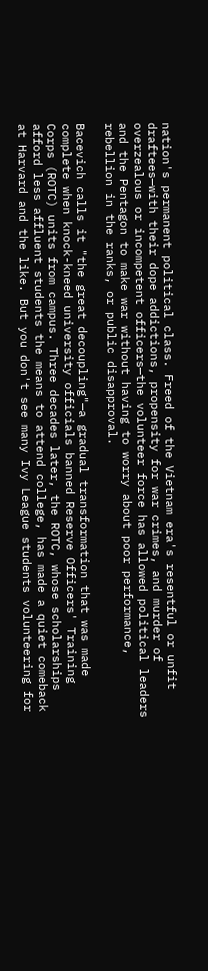nation's permanent political class. Freed of the Vietnam era's resentful or unfit draftees—with their dope addictions, propensity for war crimes, and murder of overzealous or incompetent officers—the volunteer force has allowed political leaders and the Pentagon to make war without having to worry about poor performance, rebellion in the ranks, or public disapproval.

Bacevich calls it "the great decoupling"—a gradual transformation that was made complete when knock-kneed university officials banned Reserve Officers' Training Corps (ROTC) units from campus. Three decades later, the ROTC, whose scholarships afford less affluent students the means to attend college, has made a quiet comeback at Harvard and the like. But you don't see many Ivy League students volunteering for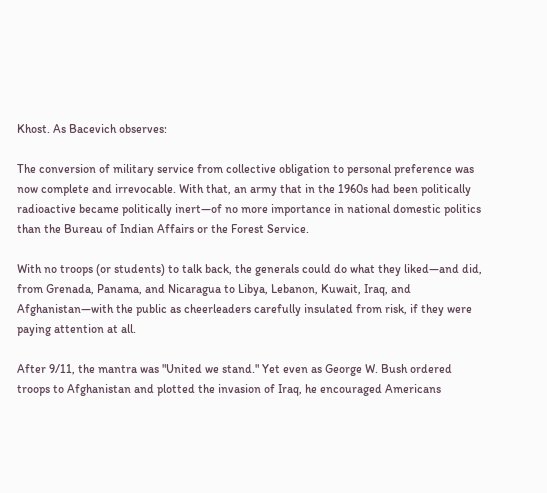Khost. As Bacevich observes:

The conversion of military service from collective obligation to personal preference was now complete and irrevocable. With that, an army that in the 1960s had been politically radioactive became politically inert—of no more importance in national domestic politics than the Bureau of Indian Affairs or the Forest Service.

With no troops (or students) to talk back, the generals could do what they liked—and did, from Grenada, Panama, and Nicaragua to Libya, Lebanon, Kuwait, Iraq, and Afghanistan—with the public as cheerleaders carefully insulated from risk, if they were paying attention at all.

After 9/11, the mantra was "United we stand." Yet even as George W. Bush ordered troops to Afghanistan and plotted the invasion of Iraq, he encouraged Americans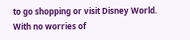to go shopping or visit Disney World. With no worries of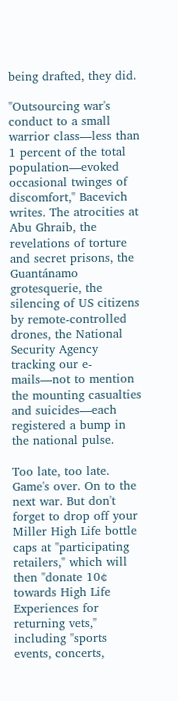being drafted, they did.

"Outsourcing war's conduct to a small warrior class—less than 1 percent of the total population—evoked occasional twinges of discomfort," Bacevich writes. The atrocities at Abu Ghraib, the revelations of torture and secret prisons, the Guantánamo grotesquerie, the silencing of US citizens by remote-controlled drones, the National Security Agency tracking our e-mails—not to mention the mounting casualties and suicides—each registered a bump in the national pulse.

Too late, too late. Game's over. On to the next war. But don't forget to drop off your Miller High Life bottle caps at "participating retailers," which will then "donate 10¢ towards High Life Experiences for returning vets," including "sports events, concerts,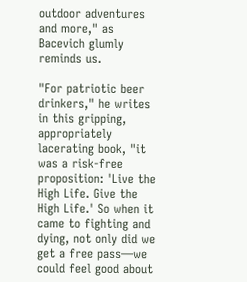outdoor adventures and more," as Bacevich glumly reminds us.

"For patriotic beer drinkers," he writes in this gripping, appropriately lacerating book, "it was a risk-free proposition: 'Live the High Life. Give the High Life.' So when it came to fighting and dying, not only did we get a free pass—we could feel good about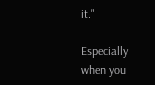it."

Especially when you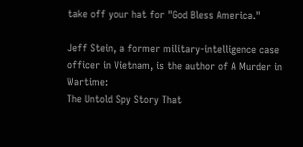take off your hat for "God Bless America."

Jeff Stein, a former military-intelligence case officer in Vietnam, is the author of A Murder in Wartime:
The Untold Spy Story That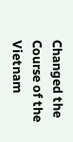Changed the Course of the Vietnam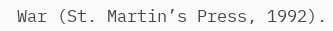War (St. Martin’s Press, 1992).